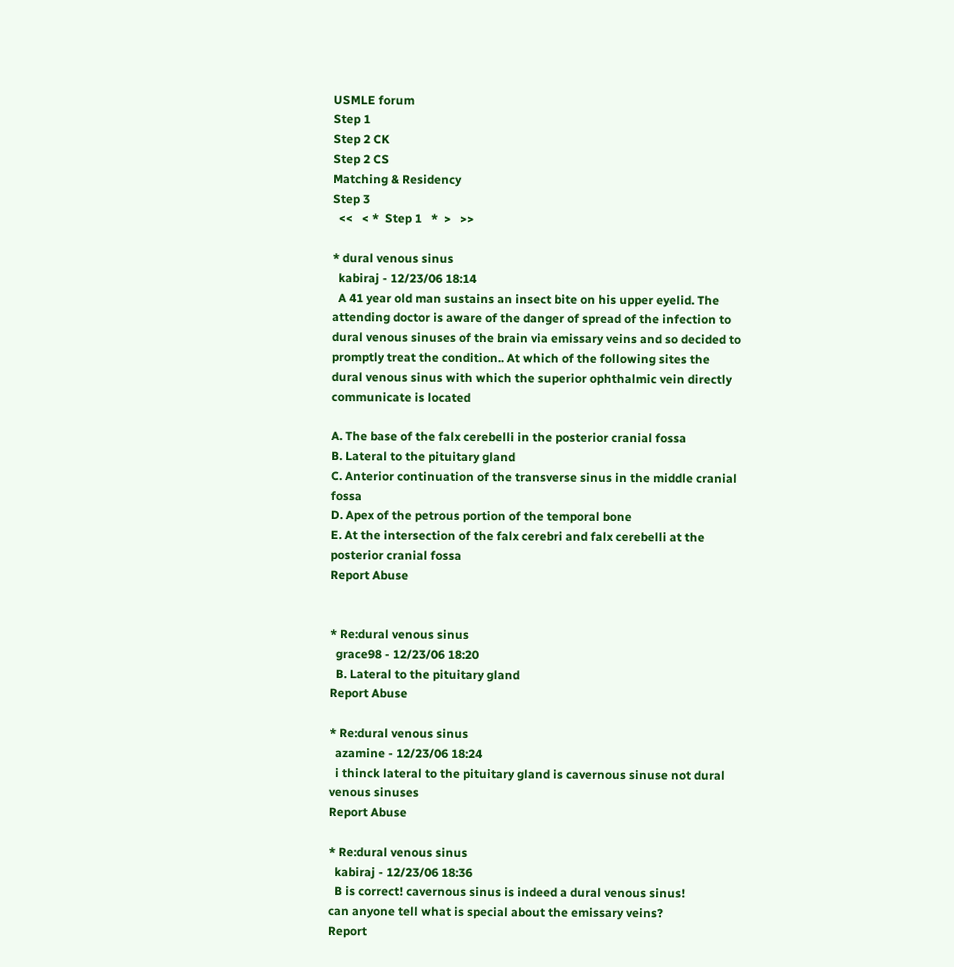USMLE forum
Step 1
Step 2 CK
Step 2 CS
Matching & Residency
Step 3
  <<   < *  Step 1   *  >   >>

* dural venous sinus
  kabiraj - 12/23/06 18:14
  A 41 year old man sustains an insect bite on his upper eyelid. The attending doctor is aware of the danger of spread of the infection to dural venous sinuses of the brain via emissary veins and so decided to promptly treat the condition.. At which of the following sites the dural venous sinus with which the superior ophthalmic vein directly communicate is located

A. The base of the falx cerebelli in the posterior cranial fossa
B. Lateral to the pituitary gland
C. Anterior continuation of the transverse sinus in the middle cranial fossa
D. Apex of the petrous portion of the temporal bone
E. At the intersection of the falx cerebri and falx cerebelli at the posterior cranial fossa
Report Abuse


* Re:dural venous sinus
  grace98 - 12/23/06 18:20
  B. Lateral to the pituitary gland
Report Abuse

* Re:dural venous sinus
  azamine - 12/23/06 18:24
  i thinck lateral to the pituitary gland is cavernous sinuse not dural venous sinuses
Report Abuse

* Re:dural venous sinus
  kabiraj - 12/23/06 18:36
  B is correct! cavernous sinus is indeed a dural venous sinus!
can anyone tell what is special about the emissary veins?
Report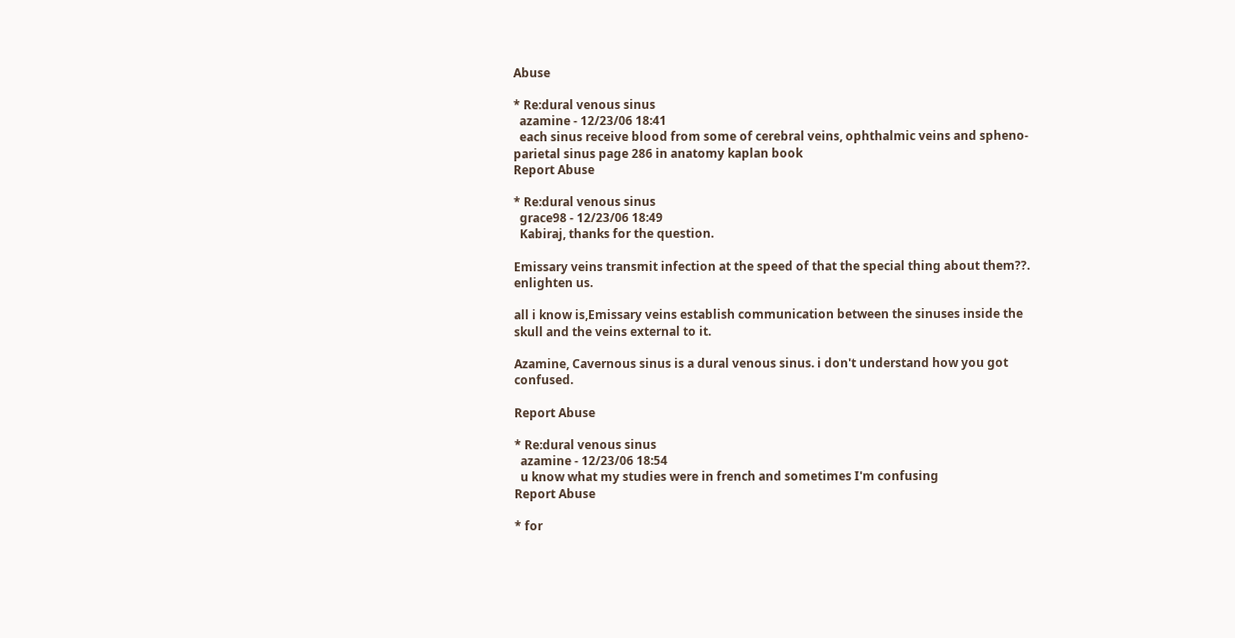Abuse

* Re:dural venous sinus
  azamine - 12/23/06 18:41
  each sinus receive blood from some of cerebral veins, ophthalmic veins and spheno-parietal sinus page 286 in anatomy kaplan book
Report Abuse

* Re:dural venous sinus
  grace98 - 12/23/06 18:49
  Kabiraj, thanks for the question.

Emissary veins transmit infection at the speed of that the special thing about them??. enlighten us.

all i know is,Emissary veins establish communication between the sinuses inside the skull and the veins external to it.

Azamine, Cavernous sinus is a dural venous sinus. i don't understand how you got confused.

Report Abuse

* Re:dural venous sinus
  azamine - 12/23/06 18:54
  u know what my studies were in french and sometimes I'm confusing
Report Abuse

* for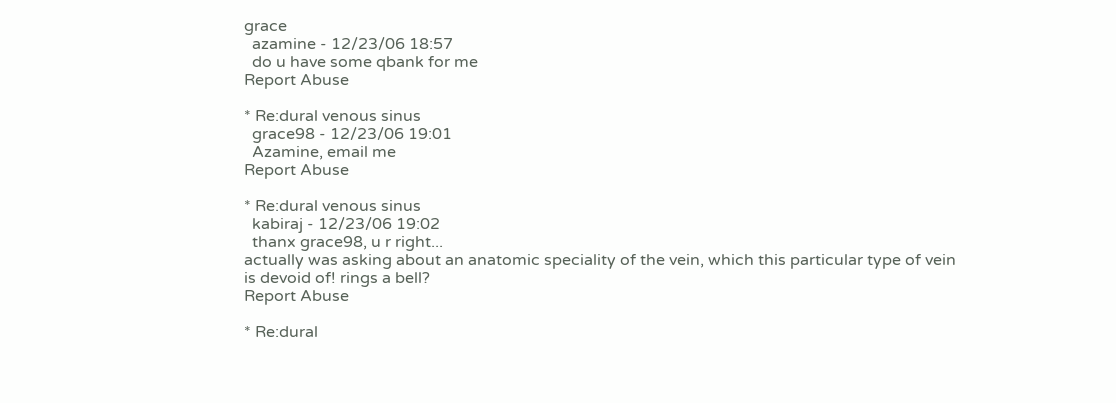grace
  azamine - 12/23/06 18:57
  do u have some qbank for me
Report Abuse

* Re:dural venous sinus
  grace98 - 12/23/06 19:01
  Azamine, email me
Report Abuse

* Re:dural venous sinus
  kabiraj - 12/23/06 19:02
  thanx grace98, u r right...
actually was asking about an anatomic speciality of the vein, which this particular type of vein is devoid of! rings a bell?
Report Abuse

* Re:dural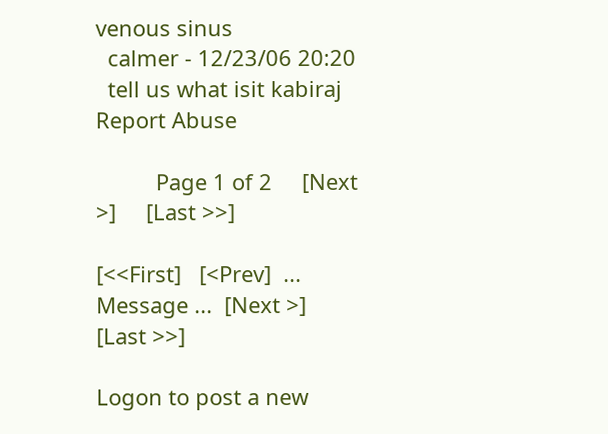venous sinus
  calmer - 12/23/06 20:20
  tell us what isit kabiraj
Report Abuse

          Page 1 of 2     [Next >]     [Last >>]

[<<First]   [<Prev]  ... Message ...  [Next >]   [Last >>]

Logon to post a new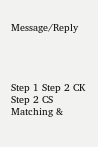Message/Reply




Step 1 Step 2 CK Step 2 CS Matching &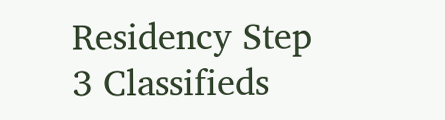Residency Step 3 Classifieds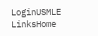LoginUSMLE LinksHome